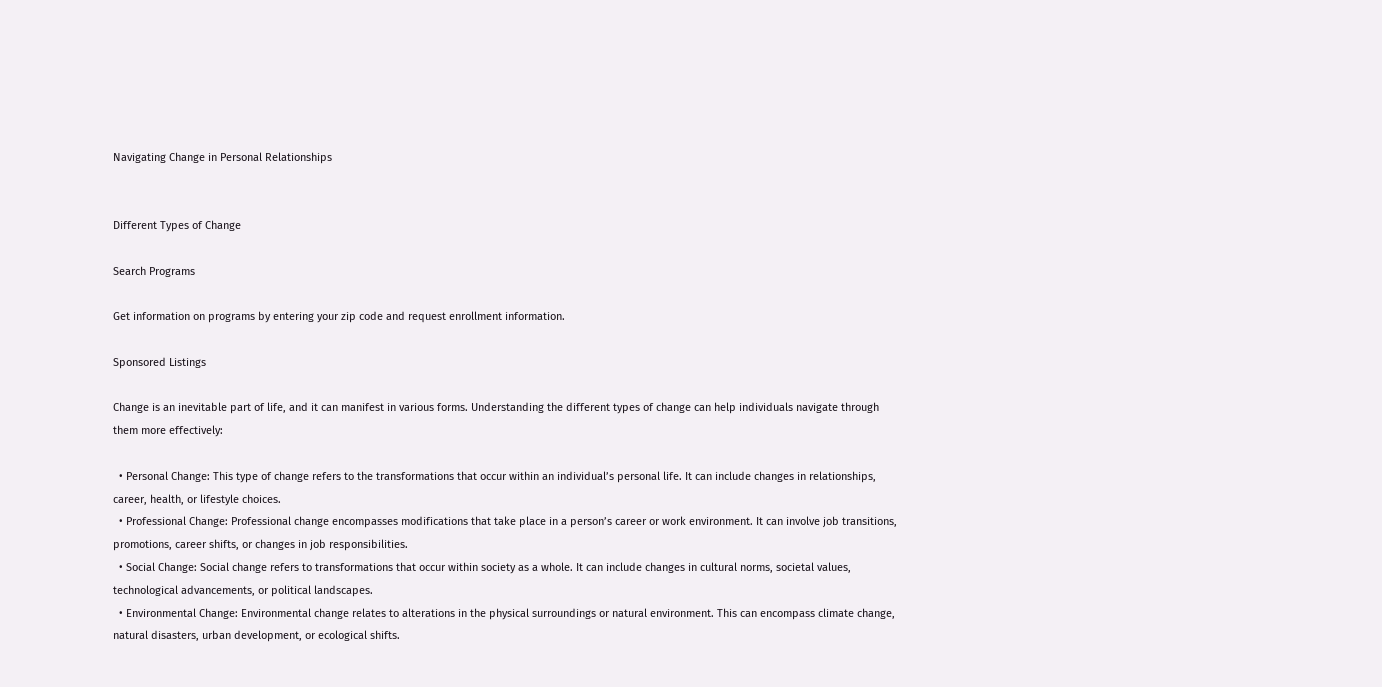Navigating Change in Personal Relationships


Different Types of Change

Search Programs

Get information on programs by entering your zip code and request enrollment information.

Sponsored Listings

Change is an inevitable part of life, and it can manifest in various forms. Understanding the different types of change can help individuals navigate through them more effectively:

  • Personal Change: This type of change refers to the transformations that occur within an individual’s personal life. It can include changes in relationships, career, health, or lifestyle choices.
  • Professional Change: Professional change encompasses modifications that take place in a person’s career or work environment. It can involve job transitions, promotions, career shifts, or changes in job responsibilities.
  • Social Change: Social change refers to transformations that occur within society as a whole. It can include changes in cultural norms, societal values, technological advancements, or political landscapes.
  • Environmental Change: Environmental change relates to alterations in the physical surroundings or natural environment. This can encompass climate change, natural disasters, urban development, or ecological shifts.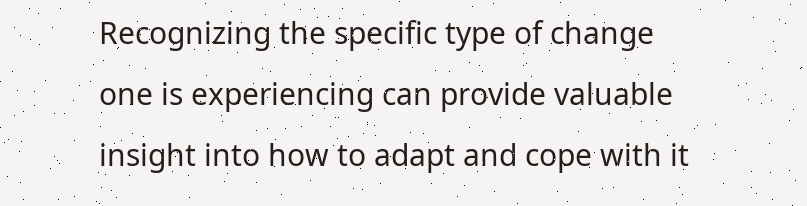Recognizing the specific type of change one is experiencing can provide valuable insight into how to adapt and cope with it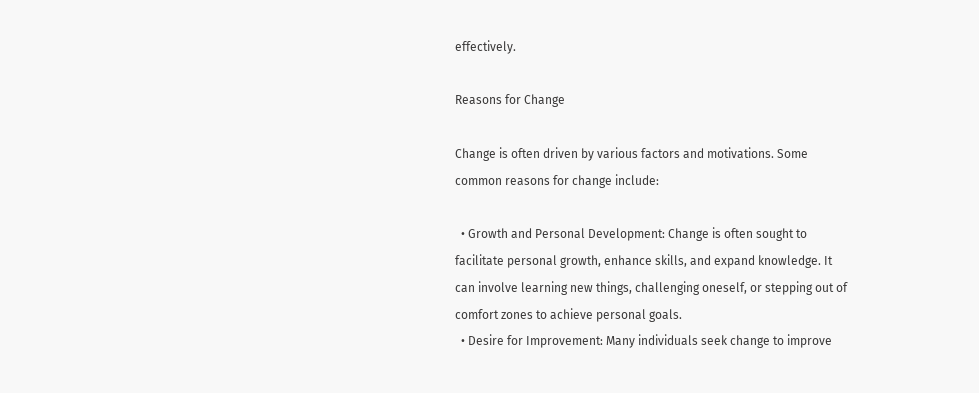effectively.

Reasons for Change

Change is often driven by various factors and motivations. Some common reasons for change include:

  • Growth and Personal Development: Change is often sought to facilitate personal growth, enhance skills, and expand knowledge. It can involve learning new things, challenging oneself, or stepping out of comfort zones to achieve personal goals.
  • Desire for Improvement: Many individuals seek change to improve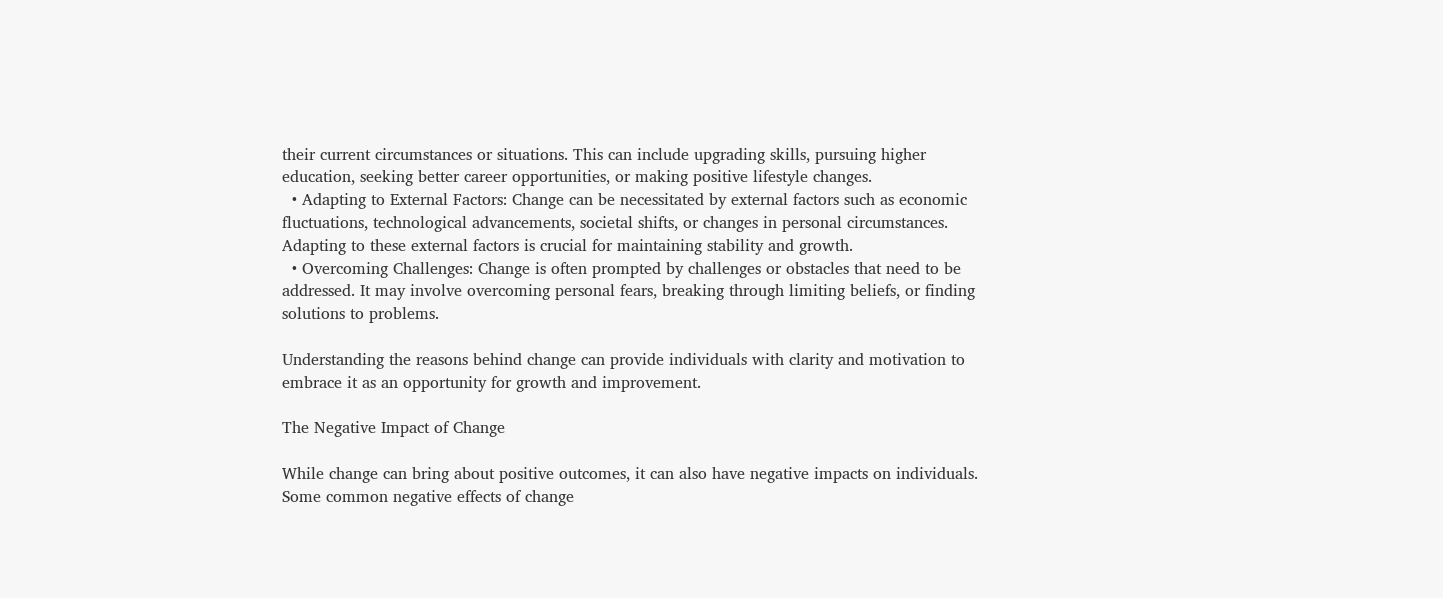their current circumstances or situations. This can include upgrading skills, pursuing higher education, seeking better career opportunities, or making positive lifestyle changes.
  • Adapting to External Factors: Change can be necessitated by external factors such as economic fluctuations, technological advancements, societal shifts, or changes in personal circumstances. Adapting to these external factors is crucial for maintaining stability and growth.
  • Overcoming Challenges: Change is often prompted by challenges or obstacles that need to be addressed. It may involve overcoming personal fears, breaking through limiting beliefs, or finding solutions to problems.

Understanding the reasons behind change can provide individuals with clarity and motivation to embrace it as an opportunity for growth and improvement.

The Negative Impact of Change

While change can bring about positive outcomes, it can also have negative impacts on individuals. Some common negative effects of change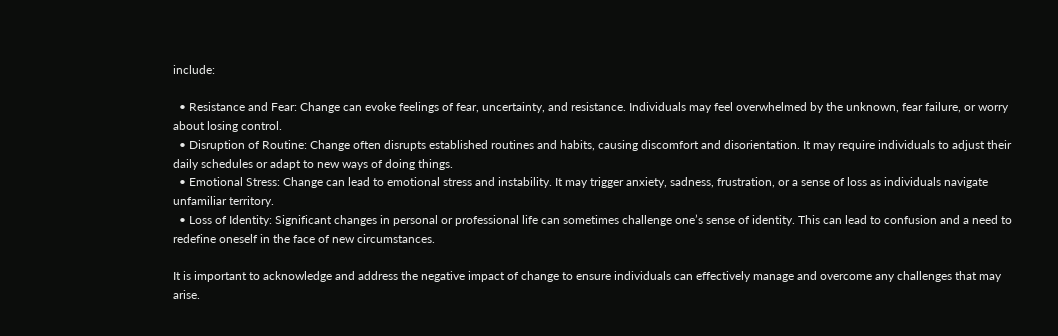include:

  • Resistance and Fear: Change can evoke feelings of fear, uncertainty, and resistance. Individuals may feel overwhelmed by the unknown, fear failure, or worry about losing control.
  • Disruption of Routine: Change often disrupts established routines and habits, causing discomfort and disorientation. It may require individuals to adjust their daily schedules or adapt to new ways of doing things.
  • Emotional Stress: Change can lead to emotional stress and instability. It may trigger anxiety, sadness, frustration, or a sense of loss as individuals navigate unfamiliar territory.
  • Loss of Identity: Significant changes in personal or professional life can sometimes challenge one’s sense of identity. This can lead to confusion and a need to redefine oneself in the face of new circumstances.

It is important to acknowledge and address the negative impact of change to ensure individuals can effectively manage and overcome any challenges that may arise.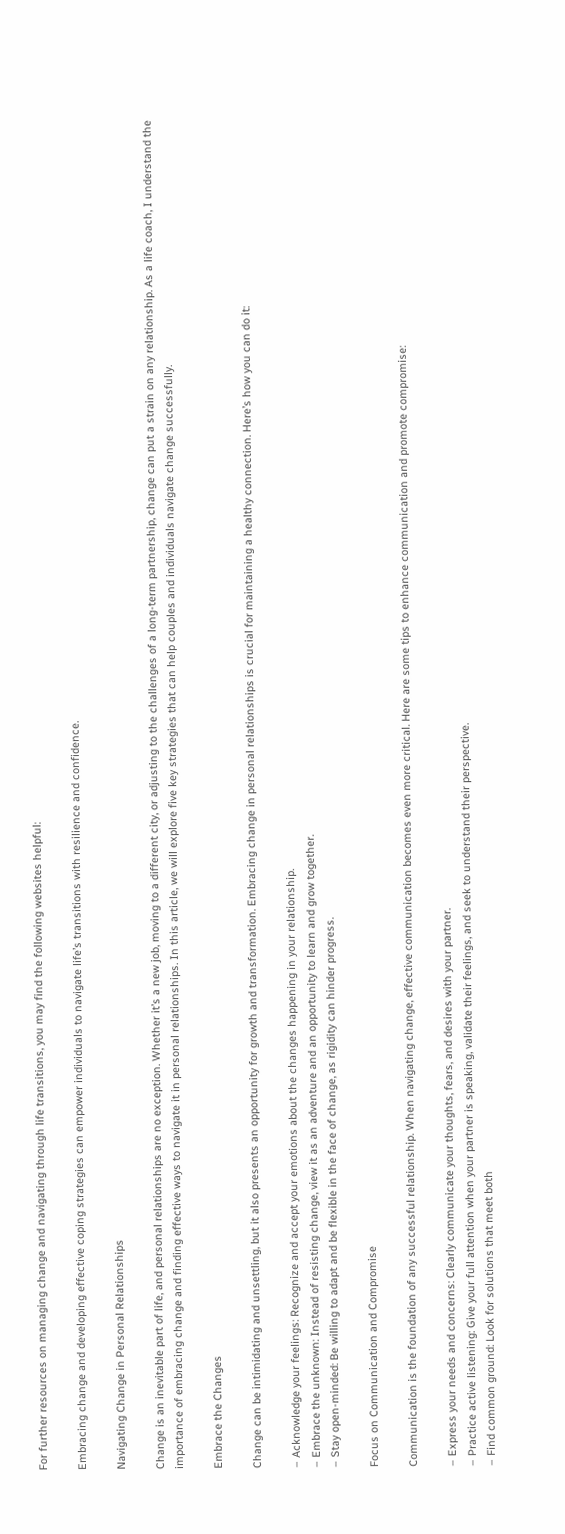For further resources on managing change and navigating through life transitions, you may find the following websites helpful:

Embracing change and developing effective coping strategies can empower individuals to navigate life’s transitions with resilience and confidence.

Navigating Change in Personal Relationships

Change is an inevitable part of life, and personal relationships are no exception. Whether it’s a new job, moving to a different city, or adjusting to the challenges of a long-term partnership, change can put a strain on any relationship. As a life coach, I understand the importance of embracing change and finding effective ways to navigate it in personal relationships. In this article, we will explore five key strategies that can help couples and individuals navigate change successfully.

Embrace the Changes

Change can be intimidating and unsettling, but it also presents an opportunity for growth and transformation. Embracing change in personal relationships is crucial for maintaining a healthy connection. Here’s how you can do it:

– Acknowledge your feelings: Recognize and accept your emotions about the changes happening in your relationship.
– Embrace the unknown: Instead of resisting change, view it as an adventure and an opportunity to learn and grow together.
– Stay open-minded: Be willing to adapt and be flexible in the face of change, as rigidity can hinder progress.

Focus on Communication and Compromise

Communication is the foundation of any successful relationship. When navigating change, effective communication becomes even more critical. Here are some tips to enhance communication and promote compromise:

– Express your needs and concerns: Clearly communicate your thoughts, fears, and desires with your partner.
– Practice active listening: Give your full attention when your partner is speaking, validate their feelings, and seek to understand their perspective.
– Find common ground: Look for solutions that meet both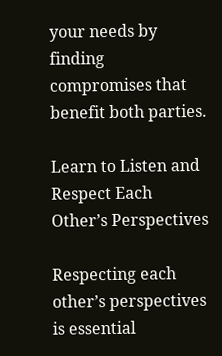your needs by finding compromises that benefit both parties.

Learn to Listen and Respect Each Other’s Perspectives

Respecting each other’s perspectives is essential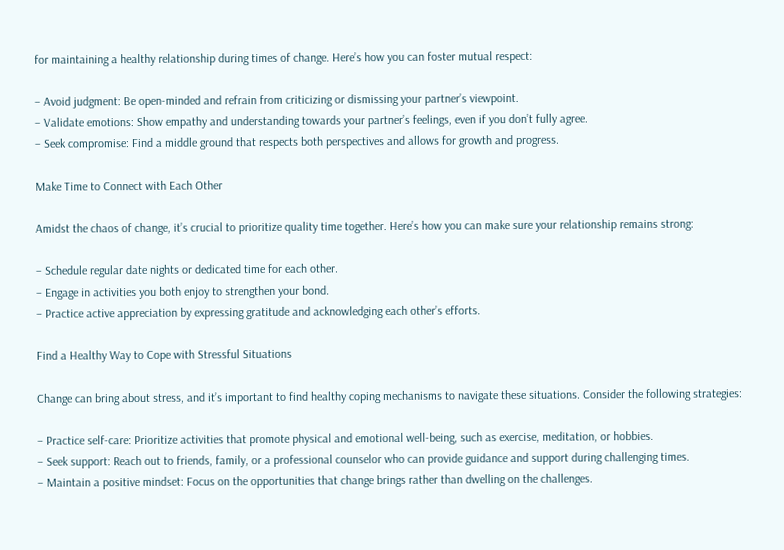for maintaining a healthy relationship during times of change. Here’s how you can foster mutual respect:

– Avoid judgment: Be open-minded and refrain from criticizing or dismissing your partner’s viewpoint.
– Validate emotions: Show empathy and understanding towards your partner’s feelings, even if you don’t fully agree.
– Seek compromise: Find a middle ground that respects both perspectives and allows for growth and progress.

Make Time to Connect with Each Other

Amidst the chaos of change, it’s crucial to prioritize quality time together. Here’s how you can make sure your relationship remains strong:

– Schedule regular date nights or dedicated time for each other.
– Engage in activities you both enjoy to strengthen your bond.
– Practice active appreciation by expressing gratitude and acknowledging each other’s efforts.

Find a Healthy Way to Cope with Stressful Situations

Change can bring about stress, and it’s important to find healthy coping mechanisms to navigate these situations. Consider the following strategies:

– Practice self-care: Prioritize activities that promote physical and emotional well-being, such as exercise, meditation, or hobbies.
– Seek support: Reach out to friends, family, or a professional counselor who can provide guidance and support during challenging times.
– Maintain a positive mindset: Focus on the opportunities that change brings rather than dwelling on the challenges.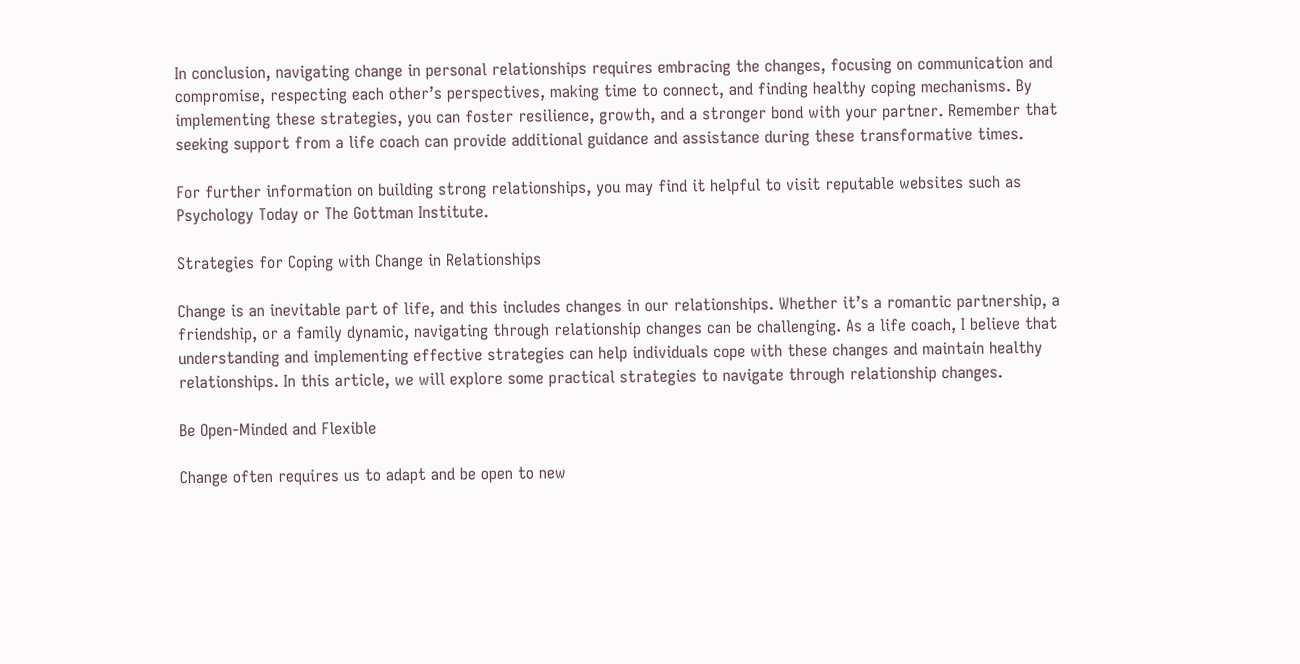In conclusion, navigating change in personal relationships requires embracing the changes, focusing on communication and compromise, respecting each other’s perspectives, making time to connect, and finding healthy coping mechanisms. By implementing these strategies, you can foster resilience, growth, and a stronger bond with your partner. Remember that seeking support from a life coach can provide additional guidance and assistance during these transformative times.

For further information on building strong relationships, you may find it helpful to visit reputable websites such as Psychology Today or The Gottman Institute.

Strategies for Coping with Change in Relationships

Change is an inevitable part of life, and this includes changes in our relationships. Whether it’s a romantic partnership, a friendship, or a family dynamic, navigating through relationship changes can be challenging. As a life coach, I believe that understanding and implementing effective strategies can help individuals cope with these changes and maintain healthy relationships. In this article, we will explore some practical strategies to navigate through relationship changes.

Be Open-Minded and Flexible

Change often requires us to adapt and be open to new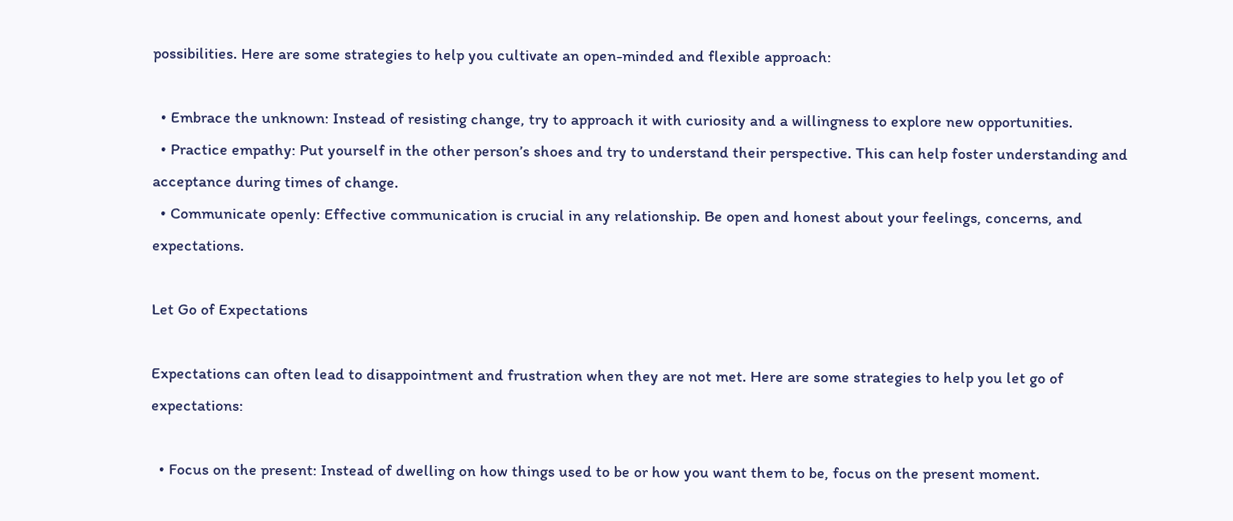possibilities. Here are some strategies to help you cultivate an open-minded and flexible approach:

  • Embrace the unknown: Instead of resisting change, try to approach it with curiosity and a willingness to explore new opportunities.
  • Practice empathy: Put yourself in the other person’s shoes and try to understand their perspective. This can help foster understanding and acceptance during times of change.
  • Communicate openly: Effective communication is crucial in any relationship. Be open and honest about your feelings, concerns, and expectations.

Let Go of Expectations

Expectations can often lead to disappointment and frustration when they are not met. Here are some strategies to help you let go of expectations:

  • Focus on the present: Instead of dwelling on how things used to be or how you want them to be, focus on the present moment.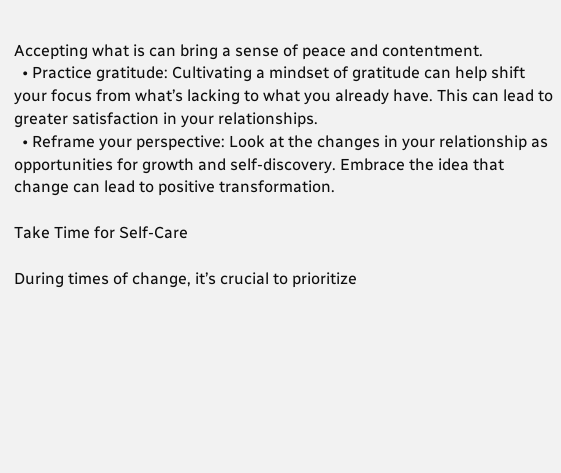Accepting what is can bring a sense of peace and contentment.
  • Practice gratitude: Cultivating a mindset of gratitude can help shift your focus from what’s lacking to what you already have. This can lead to greater satisfaction in your relationships.
  • Reframe your perspective: Look at the changes in your relationship as opportunities for growth and self-discovery. Embrace the idea that change can lead to positive transformation.

Take Time for Self-Care

During times of change, it’s crucial to prioritize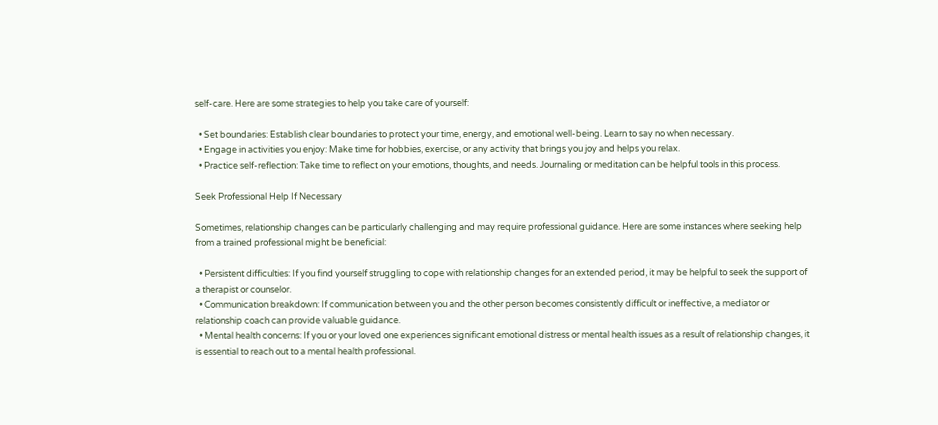self-care. Here are some strategies to help you take care of yourself:

  • Set boundaries: Establish clear boundaries to protect your time, energy, and emotional well-being. Learn to say no when necessary.
  • Engage in activities you enjoy: Make time for hobbies, exercise, or any activity that brings you joy and helps you relax.
  • Practice self-reflection: Take time to reflect on your emotions, thoughts, and needs. Journaling or meditation can be helpful tools in this process.

Seek Professional Help If Necessary

Sometimes, relationship changes can be particularly challenging and may require professional guidance. Here are some instances where seeking help from a trained professional might be beneficial:

  • Persistent difficulties: If you find yourself struggling to cope with relationship changes for an extended period, it may be helpful to seek the support of a therapist or counselor.
  • Communication breakdown: If communication between you and the other person becomes consistently difficult or ineffective, a mediator or relationship coach can provide valuable guidance.
  • Mental health concerns: If you or your loved one experiences significant emotional distress or mental health issues as a result of relationship changes, it is essential to reach out to a mental health professional.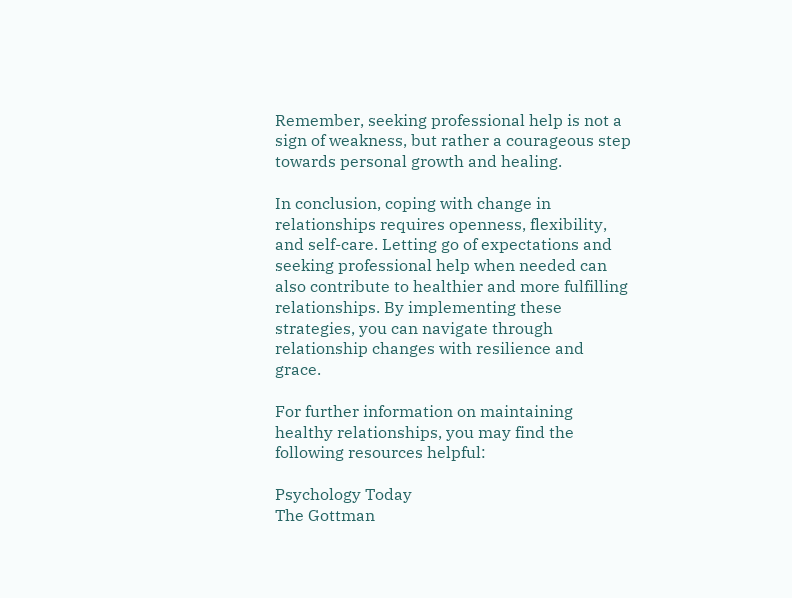Remember, seeking professional help is not a sign of weakness, but rather a courageous step towards personal growth and healing.

In conclusion, coping with change in relationships requires openness, flexibility, and self-care. Letting go of expectations and seeking professional help when needed can also contribute to healthier and more fulfilling relationships. By implementing these strategies, you can navigate through relationship changes with resilience and grace.

For further information on maintaining healthy relationships, you may find the following resources helpful:

Psychology Today
The Gottman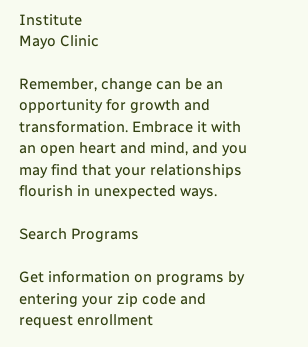Institute
Mayo Clinic

Remember, change can be an opportunity for growth and transformation. Embrace it with an open heart and mind, and you may find that your relationships flourish in unexpected ways.

Search Programs

Get information on programs by entering your zip code and request enrollment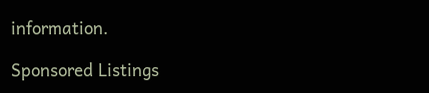information.

Sponsored Listings